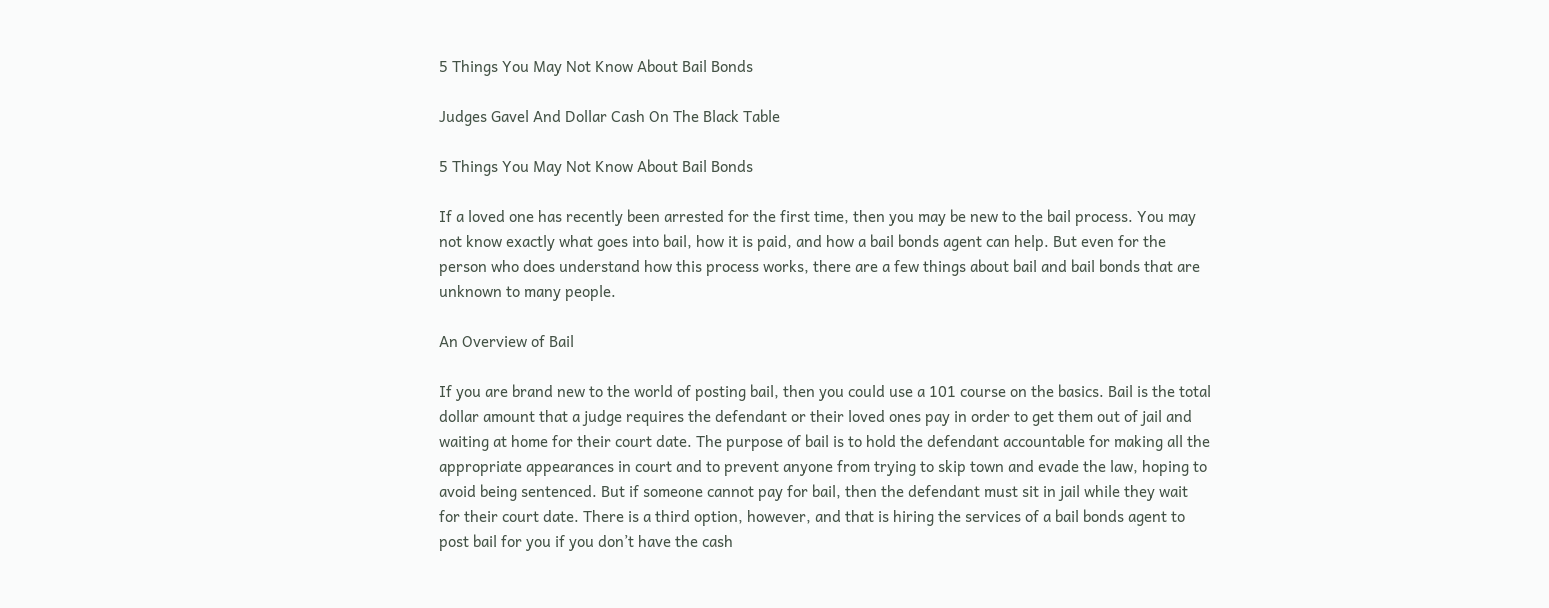5 Things You May Not Know About Bail Bonds

Judges Gavel And Dollar Cash On The Black Table

5 Things You May Not Know About Bail Bonds

If a loved one has recently been arrested for the first time, then you may be new to the bail process. You may not know exactly what goes into bail, how it is paid, and how a bail bonds agent can help. But even for the person who does understand how this process works, there are a few things about bail and bail bonds that are unknown to many people.

An Overview of Bail

If you are brand new to the world of posting bail, then you could use a 101 course on the basics. Bail is the total dollar amount that a judge requires the defendant or their loved ones pay in order to get them out of jail and waiting at home for their court date. The purpose of bail is to hold the defendant accountable for making all the appropriate appearances in court and to prevent anyone from trying to skip town and evade the law, hoping to avoid being sentenced. But if someone cannot pay for bail, then the defendant must sit in jail while they wait for their court date. There is a third option, however, and that is hiring the services of a bail bonds agent to post bail for you if you don’t have the cash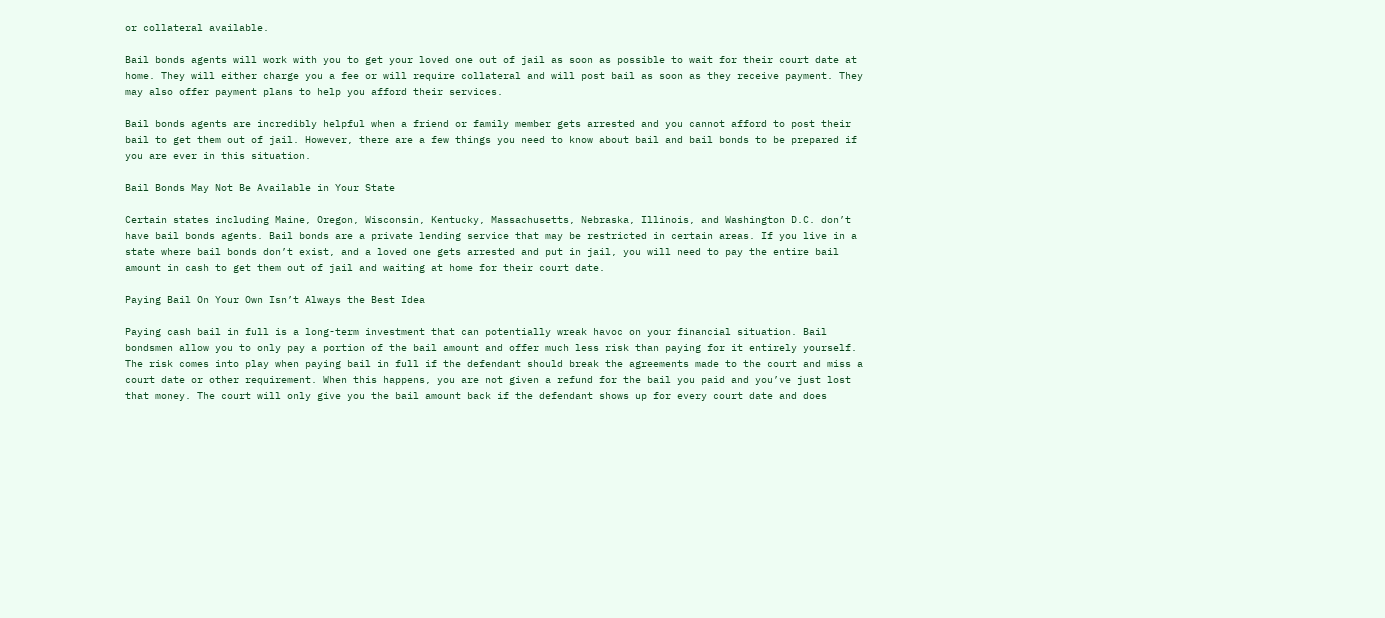or collateral available.

Bail bonds agents will work with you to get your loved one out of jail as soon as possible to wait for their court date at home. They will either charge you a fee or will require collateral and will post bail as soon as they receive payment. They may also offer payment plans to help you afford their services.

Bail bonds agents are incredibly helpful when a friend or family member gets arrested and you cannot afford to post their bail to get them out of jail. However, there are a few things you need to know about bail and bail bonds to be prepared if you are ever in this situation.

Bail Bonds May Not Be Available in Your State

Certain states including Maine, Oregon, Wisconsin, Kentucky, Massachusetts, Nebraska, Illinois, and Washington D.C. don’t have bail bonds agents. Bail bonds are a private lending service that may be restricted in certain areas. If you live in a state where bail bonds don’t exist, and a loved one gets arrested and put in jail, you will need to pay the entire bail amount in cash to get them out of jail and waiting at home for their court date.

Paying Bail On Your Own Isn’t Always the Best Idea

Paying cash bail in full is a long-term investment that can potentially wreak havoc on your financial situation. Bail bondsmen allow you to only pay a portion of the bail amount and offer much less risk than paying for it entirely yourself. The risk comes into play when paying bail in full if the defendant should break the agreements made to the court and miss a court date or other requirement. When this happens, you are not given a refund for the bail you paid and you’ve just lost that money. The court will only give you the bail amount back if the defendant shows up for every court date and does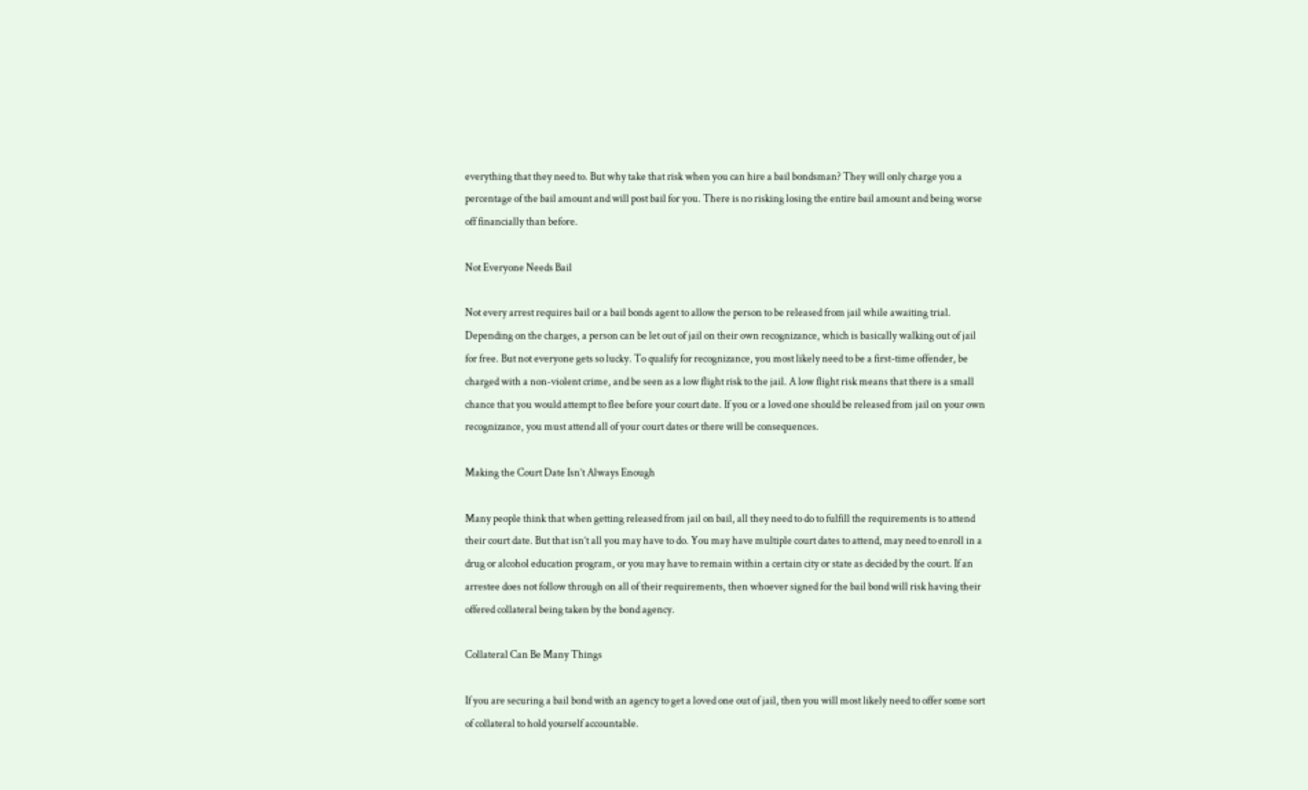everything that they need to. But why take that risk when you can hire a bail bondsman? They will only charge you a percentage of the bail amount and will post bail for you. There is no risking losing the entire bail amount and being worse off financially than before.

Not Everyone Needs Bail

Not every arrest requires bail or a bail bonds agent to allow the person to be released from jail while awaiting trial. Depending on the charges, a person can be let out of jail on their own recognizance, which is basically walking out of jail for free. But not everyone gets so lucky. To qualify for recognizance, you most likely need to be a first-time offender, be charged with a non-violent crime, and be seen as a low flight risk to the jail. A low flight risk means that there is a small chance that you would attempt to flee before your court date. If you or a loved one should be released from jail on your own recognizance, you must attend all of your court dates or there will be consequences.

Making the Court Date Isn’t Always Enough

Many people think that when getting released from jail on bail, all they need to do to fulfill the requirements is to attend their court date. But that isn’t all you may have to do. You may have multiple court dates to attend, may need to enroll in a drug or alcohol education program, or you may have to remain within a certain city or state as decided by the court. If an arrestee does not follow through on all of their requirements, then whoever signed for the bail bond will risk having their offered collateral being taken by the bond agency.

Collateral Can Be Many Things

If you are securing a bail bond with an agency to get a loved one out of jail, then you will most likely need to offer some sort of collateral to hold yourself accountable.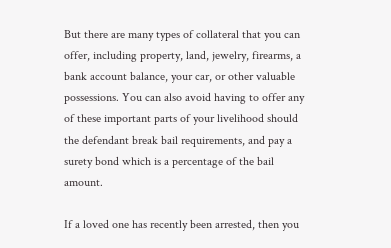But there are many types of collateral that you can offer, including property, land, jewelry, firearms, a bank account balance, your car, or other valuable possessions. You can also avoid having to offer any of these important parts of your livelihood should the defendant break bail requirements, and pay a surety bond which is a percentage of the bail amount.

If a loved one has recently been arrested, then you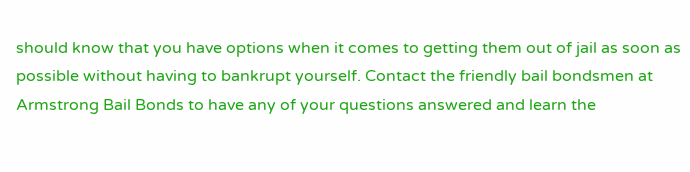should know that you have options when it comes to getting them out of jail as soon as possible without having to bankrupt yourself. Contact the friendly bail bondsmen at Armstrong Bail Bonds to have any of your questions answered and learn the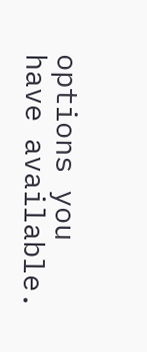options you have available.